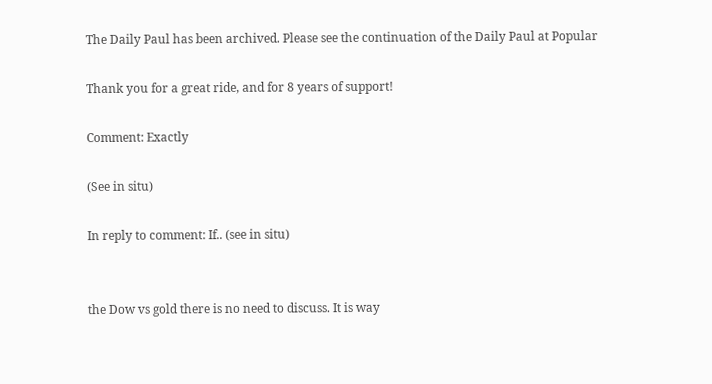The Daily Paul has been archived. Please see the continuation of the Daily Paul at Popular

Thank you for a great ride, and for 8 years of support!

Comment: Exactly

(See in situ)

In reply to comment: If.. (see in situ)


the Dow vs gold there is no need to discuss. It is way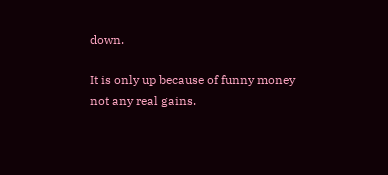down.

It is only up because of funny money not any real gains.